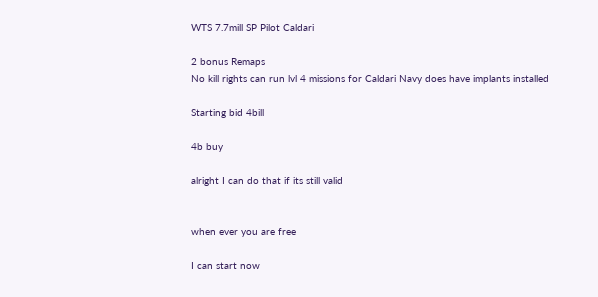WTS 7.7mill SP Pilot Caldari

2 bonus Remaps
No kill rights can run lvl 4 missions for Caldari Navy does have implants installed

Starting bid 4bill

4b buy

alright I can do that if its still valid


when ever you are free

I can start now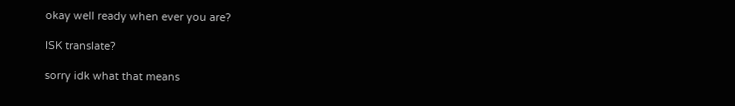okay well ready when ever you are?

ISK translate?

sorry idk what that means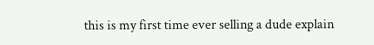this is my first time ever selling a dude explain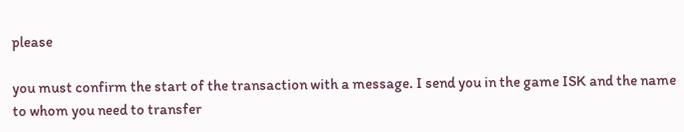please

you must confirm the start of the transaction with a message. I send you in the game ISK and the name to whom you need to transfer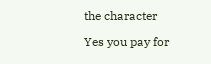the character

Yes you pay for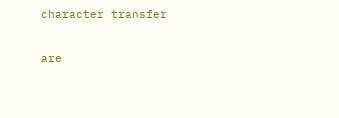character transfer

are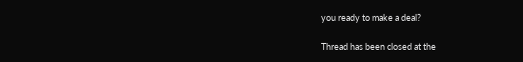you ready to make a deal?

Thread has been closed at the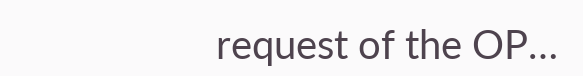request of the OP…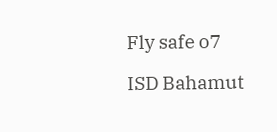Fly safe o7

ISD Bahamut